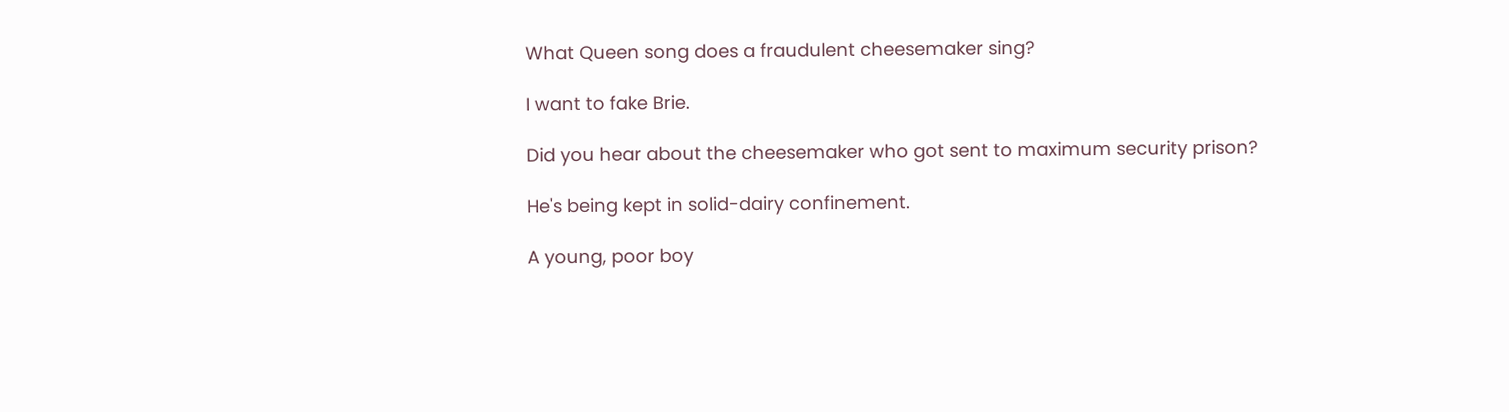What Queen song does a fraudulent cheesemaker sing?

I want to fake Brie.

Did you hear about the cheesemaker who got sent to maximum security prison?

He's being kept in solid-dairy confinement.

A young, poor boy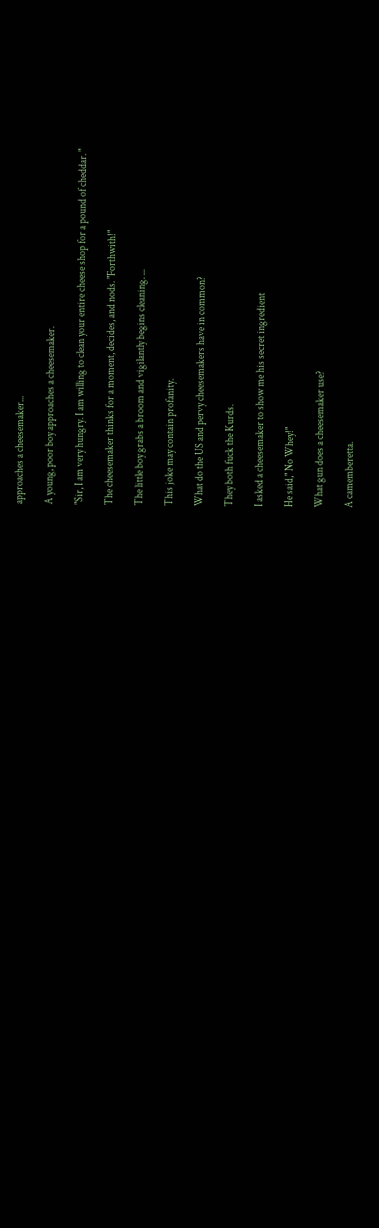approaches a cheesemaker...

A young, poor boy approaches a cheesemaker.

"Sir, I am very hungry. I am willing to clean your entire cheese shop for a pound of cheddar. "

The cheesemaker thinks for a moment, decides, and nods. "Forthwith!"

The little boy grabs a broom and vigilantly begins cleaning. ...

This joke may contain profanity.

What do the US and pervy cheesemakers have in common?

They both fuck the Kurds.

I asked a cheesemaker to show me his secret ingredient

He said," No Whey!"

What gun does a cheesemaker use?

A camemberetta.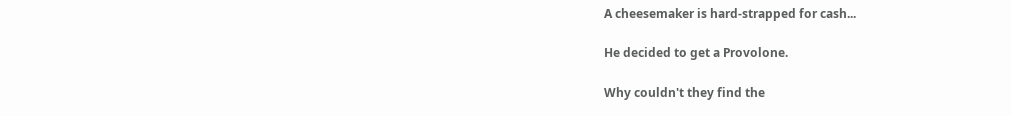A cheesemaker is hard-strapped for cash...

He decided to get a Provolone.

Why couldn't they find the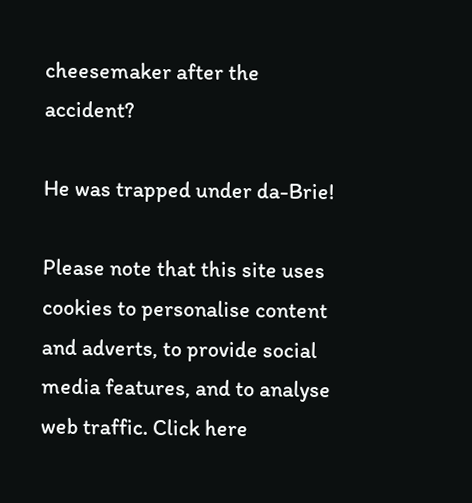cheesemaker after the accident?

He was trapped under da-Brie!

Please note that this site uses cookies to personalise content and adverts, to provide social media features, and to analyse web traffic. Click here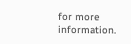for more information.